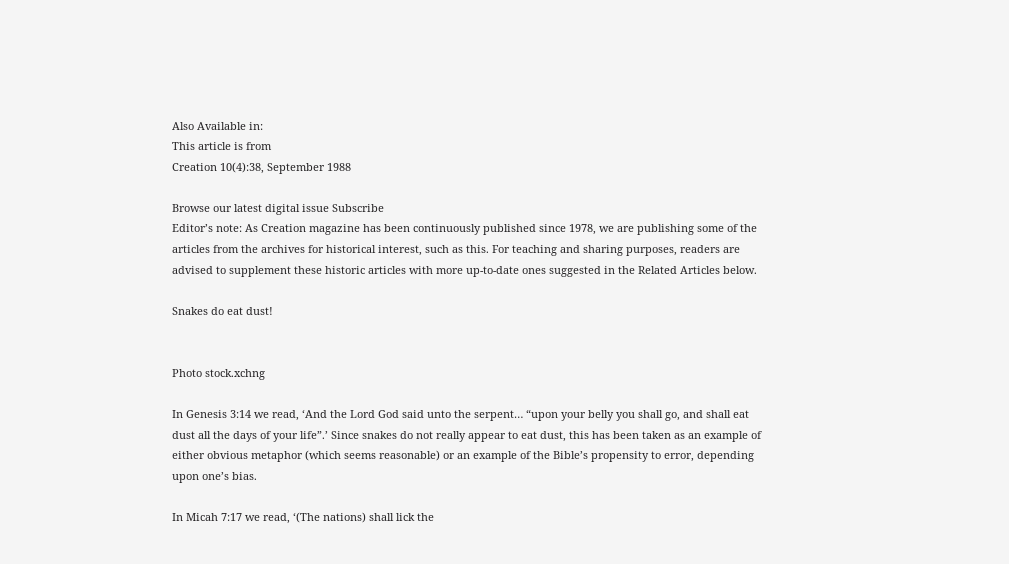Also Available in:
This article is from
Creation 10(4):38, September 1988

Browse our latest digital issue Subscribe
Editor’s note: As Creation magazine has been continuously published since 1978, we are publishing some of the articles from the archives for historical interest, such as this. For teaching and sharing purposes, readers are advised to supplement these historic articles with more up-to-date ones suggested in the Related Articles below.

Snakes do eat dust!


Photo stock.xchng

In Genesis 3:14 we read, ‘And the Lord God said unto the serpent… “upon your belly you shall go, and shall eat dust all the days of your life”.’ Since snakes do not really appear to eat dust, this has been taken as an example of either obvious metaphor (which seems reasonable) or an example of the Bible’s propensity to error, depending upon one’s bias.

In Micah 7:17 we read, ‘(The nations) shall lick the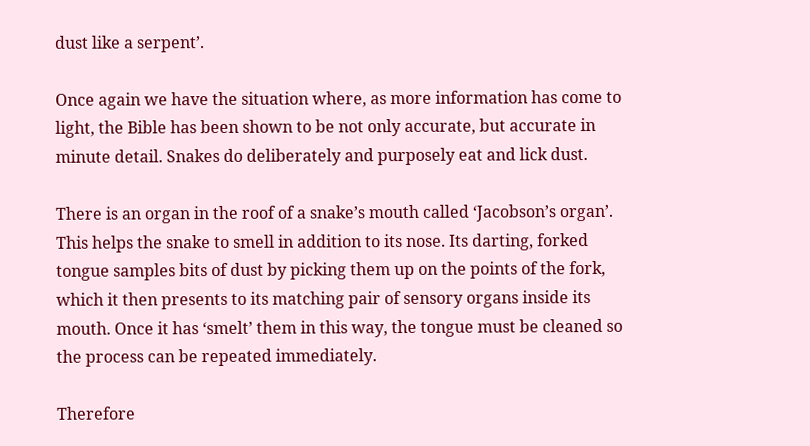dust like a serpent’.

Once again we have the situation where, as more information has come to light, the Bible has been shown to be not only accurate, but accurate in minute detail. Snakes do deliberately and purposely eat and lick dust.

There is an organ in the roof of a snake’s mouth called ‘Jacobson’s organ’. This helps the snake to smell in addition to its nose. Its darting, forked tongue samples bits of dust by picking them up on the points of the fork, which it then presents to its matching pair of sensory organs inside its mouth. Once it has ‘smelt’ them in this way, the tongue must be cleaned so the process can be repeated immediately.

Therefore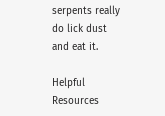serpents really do lick dust and eat it.

Helpful Resources